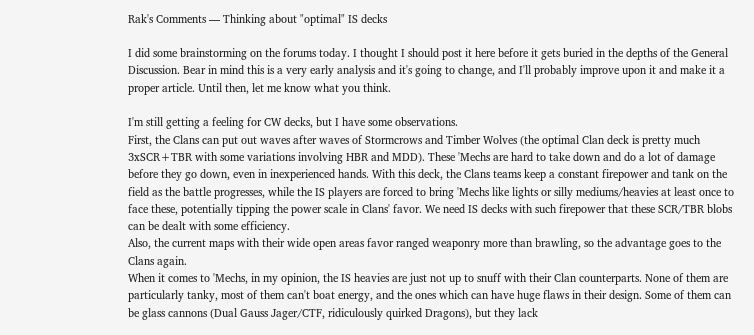Rak's Comments — Thinking about "optimal" IS decks

I did some brainstorming on the forums today. I thought I should post it here before it gets buried in the depths of the General Discussion. Bear in mind this is a very early analysis and it's going to change, and I'll probably improve upon it and make it a proper article. Until then, let me know what you think.

I'm still getting a feeling for CW decks, but I have some observations.
First, the Clans can put out waves after waves of Stormcrows and Timber Wolves (the optimal Clan deck is pretty much 3xSCR+TBR with some variations involving HBR and MDD). These 'Mechs are hard to take down and do a lot of damage before they go down, even in inexperienced hands. With this deck, the Clans teams keep a constant firepower and tank on the field as the battle progresses, while the IS players are forced to bring 'Mechs like lights or silly mediums/heavies at least once to face these, potentially tipping the power scale in Clans' favor. We need IS decks with such firepower that these SCR/TBR blobs can be dealt with some efficiency.
Also, the current maps with their wide open areas favor ranged weaponry more than brawling, so the advantage goes to the Clans again.
When it comes to 'Mechs, in my opinion, the IS heavies are just not up to snuff with their Clan counterparts. None of them are particularly tanky, most of them can't boat energy, and the ones which can have huge flaws in their design. Some of them can be glass cannons (Dual Gauss Jager/CTF, ridiculously quirked Dragons), but they lack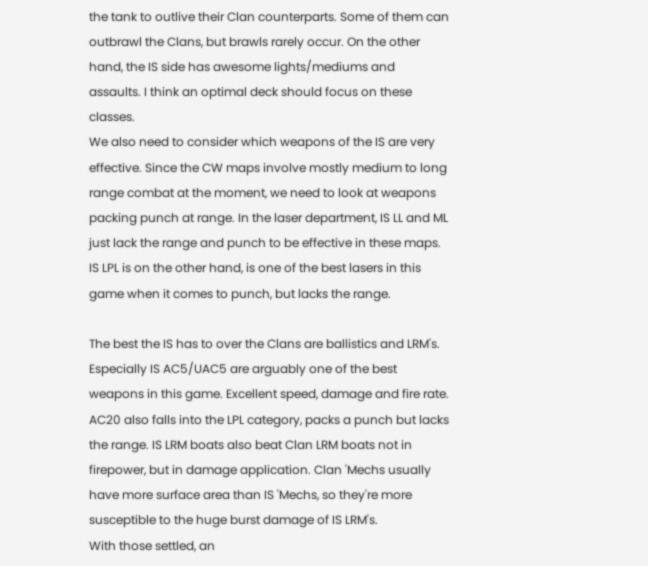the tank to outlive their Clan counterparts. Some of them can outbrawl the Clans, but brawls rarely occur. On the other hand, the IS side has awesome lights/mediums and assaults. I think an optimal deck should focus on these classes.
We also need to consider which weapons of the IS are very effective. Since the CW maps involve mostly medium to long range combat at the moment, we need to look at weapons packing punch at range. In the laser department, IS LL and ML just lack the range and punch to be effective in these maps. IS LPL is on the other hand, is one of the best lasers in this game when it comes to punch, but lacks the range.

The best the IS has to over the Clans are ballistics and LRM's. Especially IS AC5/UAC5 are arguably one of the best weapons in this game. Excellent speed, damage and fire rate. AC20 also falls into the LPL category, packs a punch but lacks the range. IS LRM boats also beat Clan LRM boats not in firepower, but in damage application. Clan 'Mechs usually have more surface area than IS 'Mechs, so they're more susceptible to the huge burst damage of IS LRM's.
With those settled, an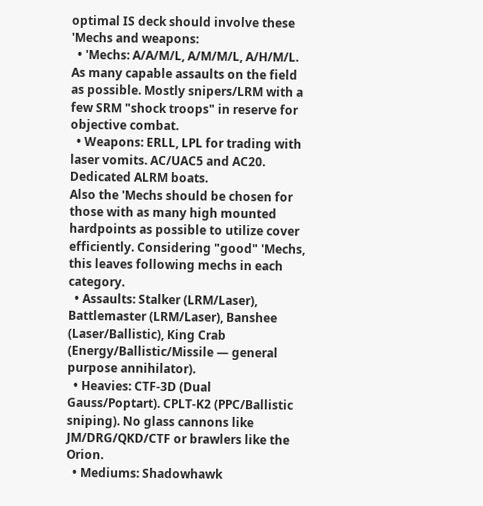optimal IS deck should involve these 'Mechs and weapons:
  • 'Mechs: A/A/M/L, A/M/M/L, A/H/M/L. As many capable assaults on the field as possible. Mostly snipers/LRM with a few SRM "shock troops" in reserve for objective combat.
  • Weapons: ERLL, LPL for trading with laser vomits. AC/UAC5 and AC20. Dedicated ALRM boats.
Also the 'Mechs should be chosen for those with as many high mounted hardpoints as possible to utilize cover efficiently. Considering "good" 'Mechs, this leaves following mechs in each category.
  • Assaults: Stalker (LRM/Laser), Battlemaster (LRM/Laser), Banshee (Laser/Ballistic), King Crab (Energy/Ballistic/Missile — general purpose annihilator).
  • Heavies: CTF-3D (Dual Gauss/Poptart). CPLT-K2 (PPC/Ballistic sniping). No glass cannons like JM/DRG/QKD/CTF or brawlers like the Orion.
  • Mediums: Shadowhawk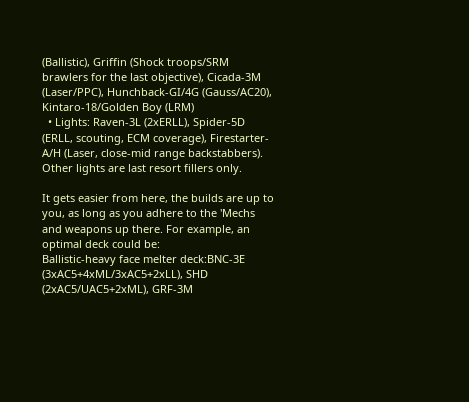(Ballistic), Griffin (Shock troops/SRM brawlers for the last objective), Cicada-3M (Laser/PPC), Hunchback-GI/4G (Gauss/AC20), Kintaro-18/Golden Boy (LRM)
  • Lights: Raven-3L (2xERLL), Spider-5D (ERLL, scouting, ECM coverage), Firestarter-A/H (Laser, close-mid range backstabbers). Other lights are last resort fillers only.

It gets easier from here, the builds are up to you, as long as you adhere to the 'Mechs and weapons up there. For example, an optimal deck could be:
Ballistic-heavy face melter deck:BNC-3E (3xAC5+4xML/3xAC5+2xLL), SHD (2xAC5/UAC5+2xML), GRF-3M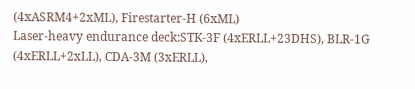(4xASRM4+2xML), Firestarter-H (6xML)
Laser-heavy endurance deck:STK-3F (4xERLL+23DHS), BLR-1G (4xERLL+2xLL), CDA-3M (3xERLL),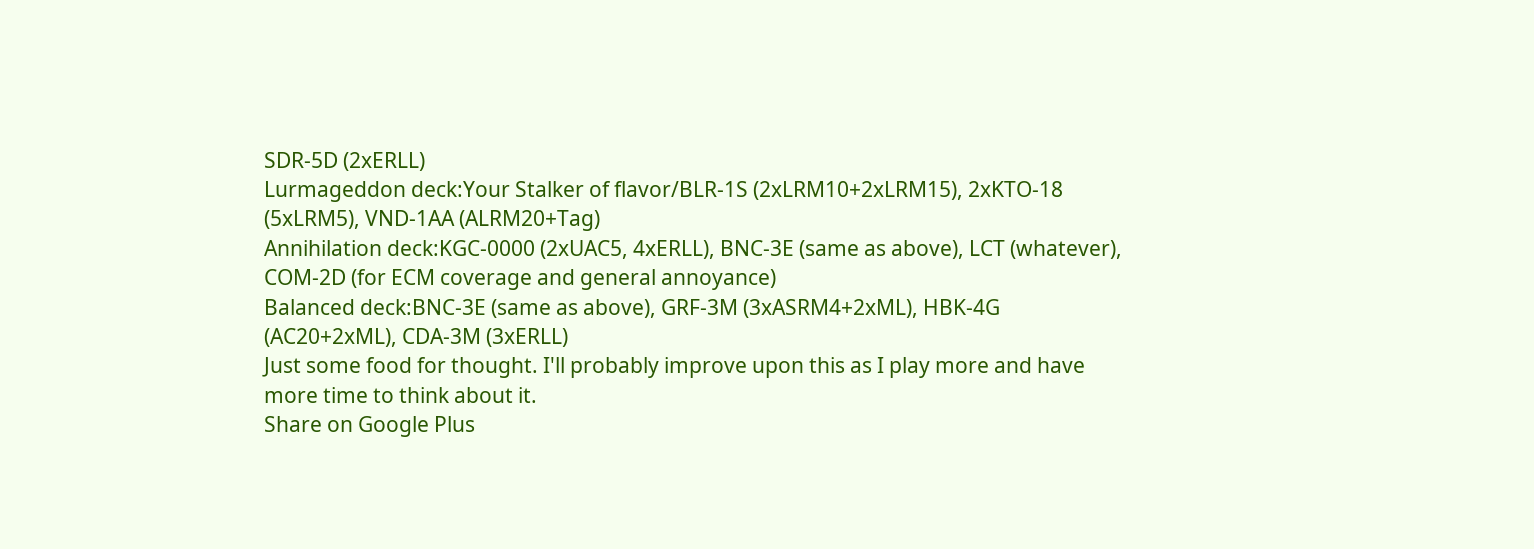SDR-5D (2xERLL)
Lurmageddon deck:Your Stalker of flavor/BLR-1S (2xLRM10+2xLRM15), 2xKTO-18 (5xLRM5), VND-1AA (ALRM20+Tag)
Annihilation deck:KGC-0000 (2xUAC5, 4xERLL), BNC-3E (same as above), LCT (whatever), COM-2D (for ECM coverage and general annoyance)
Balanced deck:BNC-3E (same as above), GRF-3M (3xASRM4+2xML), HBK-4G (AC20+2xML), CDA-3M (3xERLL)
Just some food for thought. I'll probably improve upon this as I play more and have more time to think about it.
Share on Google Plus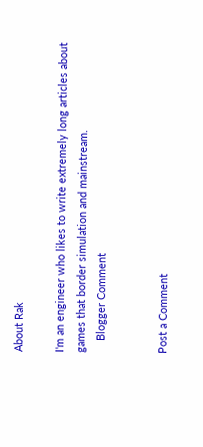About Rak

I'm an engineer who likes to write extremely long articles about games that border simulation and mainstream.
    Blogger Comment


Post a Comment